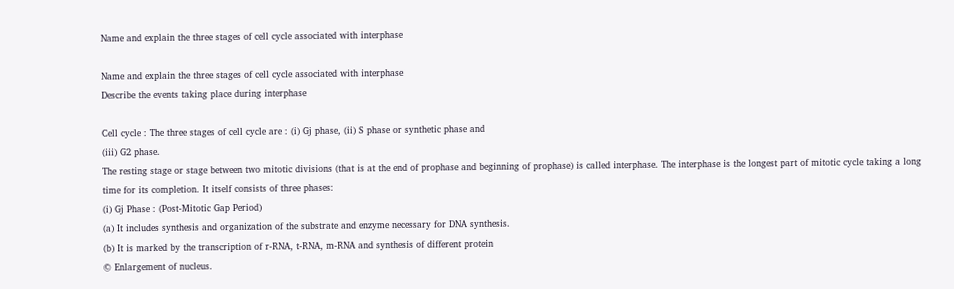Name and explain the three stages of cell cycle associated with interphase

Name and explain the three stages of cell cycle associated with interphase
Describe the events taking place during interphase

Cell cycle : The three stages of cell cycle are : (i) Gj phase, (ii) S phase or synthetic phase and
(iii) G2 phase.
The resting stage or stage between two mitotic divisions (that is at the end of prophase and beginning of prophase) is called interphase. The interphase is the longest part of mitotic cycle taking a long time for its completion. It itself consists of three phases:
(i) Gj Phase : (Post-Mitotic Gap Period)
(a) It includes synthesis and organization of the substrate and enzyme necessary for DNA synthesis.
(b) It is marked by the transcription of r-RNA, t-RNA, m-RNA and synthesis of different protein
© Enlargement of nucleus.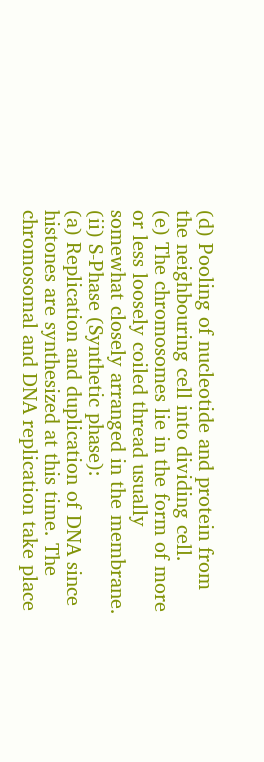(d) Pooling of nucleotide and protein from the neighbouring cell into dividing cell.
(e) The chromosomes lie in the form of more or less loosely coiled thread usually somewhat closely arranged in the membrane.
(ii) S-Phase (Synthetic phase):
(a) Replication and duplication of DNA since histones are synthesized at this time. The chromosomal and DNA replication take place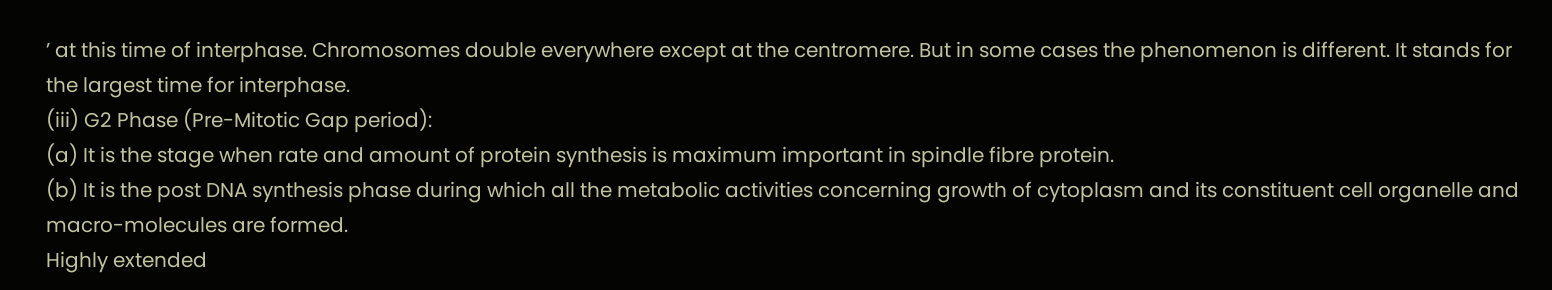’ at this time of interphase. Chromosomes double everywhere except at the centromere. But in some cases the phenomenon is different. It stands for the largest time for interphase.
(iii) G2 Phase (Pre-Mitotic Gap period):
(a) It is the stage when rate and amount of protein synthesis is maximum important in spindle fibre protein.
(b) It is the post DNA synthesis phase during which all the metabolic activities concerning growth of cytoplasm and its constituent cell organelle and macro-molecules are formed.
Highly extended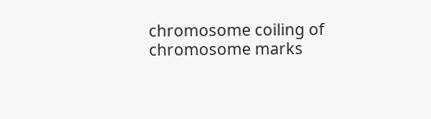chromosome coiling of chromosome marks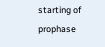starting of prophase